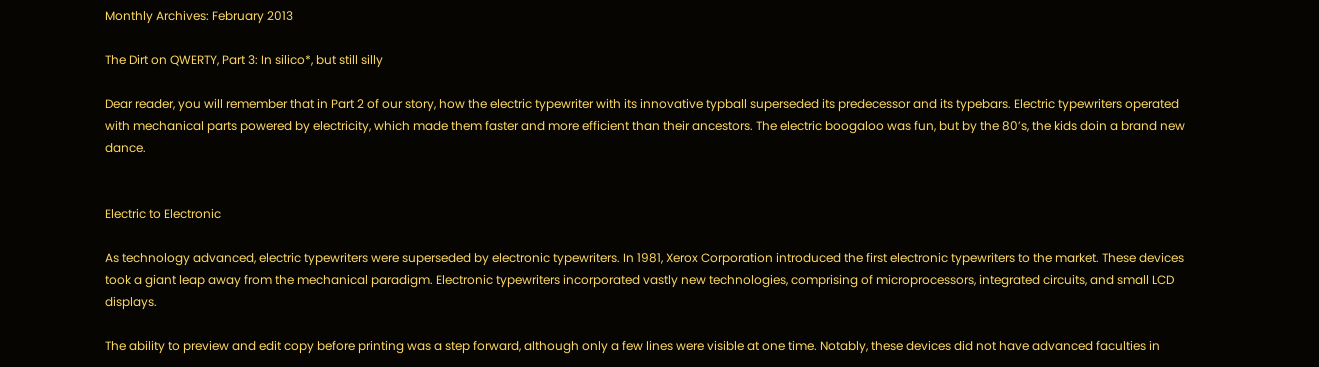Monthly Archives: February 2013

The Dirt on QWERTY, Part 3: In silico*, but still silly

Dear reader, you will remember that in Part 2 of our story, how the electric typewriter with its innovative typball superseded its predecessor and its typebars. Electric typewriters operated with mechanical parts powered by electricity, which made them faster and more efficient than their ancestors. The electric boogaloo was fun, but by the 80’s, the kids doin a brand new dance.


Electric to Electronic

As technology advanced, electric typewriters were superseded by electronic typewriters. In 1981, Xerox Corporation introduced the first electronic typewriters to the market. These devices took a giant leap away from the mechanical paradigm. Electronic typewriters incorporated vastly new technologies, comprising of microprocessors, integrated circuits, and small LCD displays.

The ability to preview and edit copy before printing was a step forward, although only a few lines were visible at one time. Notably, these devices did not have advanced faculties in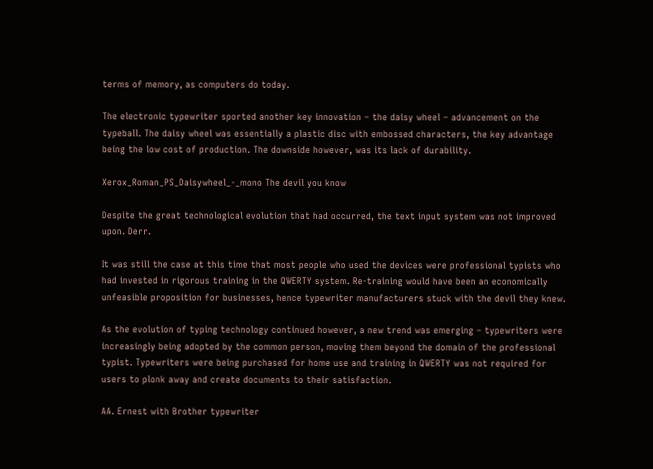terms of memory, as computers do today.

The electronic typewriter sported another key innovation – the daisy wheel – advancement on the typeball. The daisy wheel was essentially a plastic disc with embossed characters, the key advantage being the low cost of production. The downside however, was its lack of durability.

Xerox_Roman_PS_Daisywheel_-_mono The devil you know

Despite the great technological evolution that had occurred, the text input system was not improved upon. Derr.

It was still the case at this time that most people who used the devices were professional typists who had invested in rigorous training in the QWERTY system. Re-training would have been an economically unfeasible proposition for businesses, hence typewriter manufacturers stuck with the devil they knew.

As the evolution of typing technology continued however, a new trend was emerging – typewriters were increasingly being adopted by the common person, moving them beyond the domain of the professional typist. Typewriters were being purchased for home use and training in QWERTY was not required for users to plonk away and create documents to their satisfaction.

AA. Ernest with Brother typewriter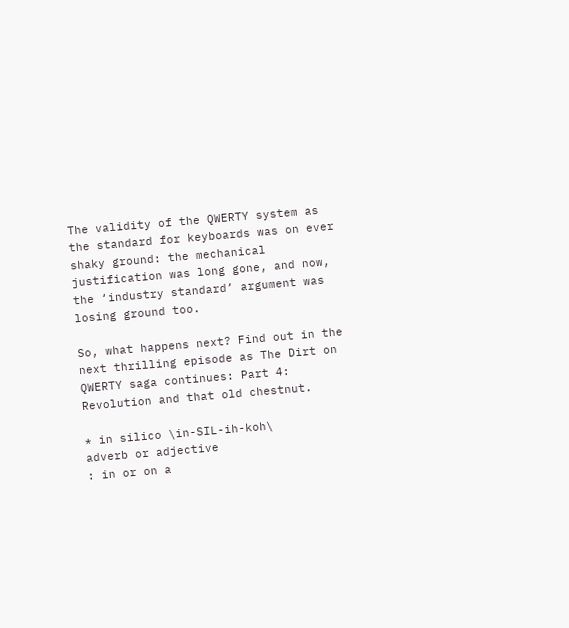The validity of the QWERTY system as the standard for keyboards was on ever shaky ground: the mechanical justification was long gone, and now, the ‘industry standard’ argument was losing ground too.

So, what happens next? Find out in the next thrilling episode as The Dirt on QWERTY saga continues: Part 4: Revolution and that old chestnut.

* in silico \in-SIL-ih-koh\
adverb or adjective
: in or on a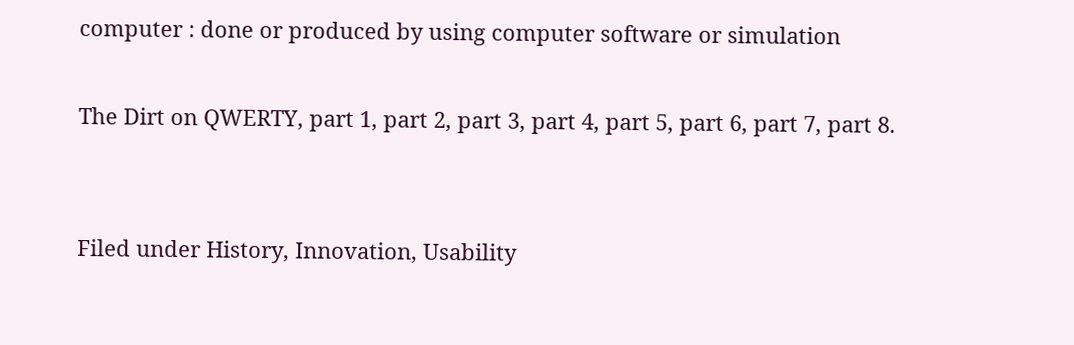computer : done or produced by using computer software or simulation

The Dirt on QWERTY, part 1, part 2, part 3, part 4, part 5, part 6, part 7, part 8.


Filed under History, Innovation, Usability